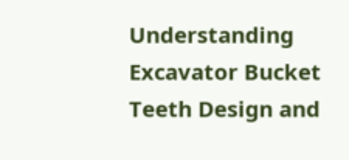Understanding Excavator Bucket Teeth Design and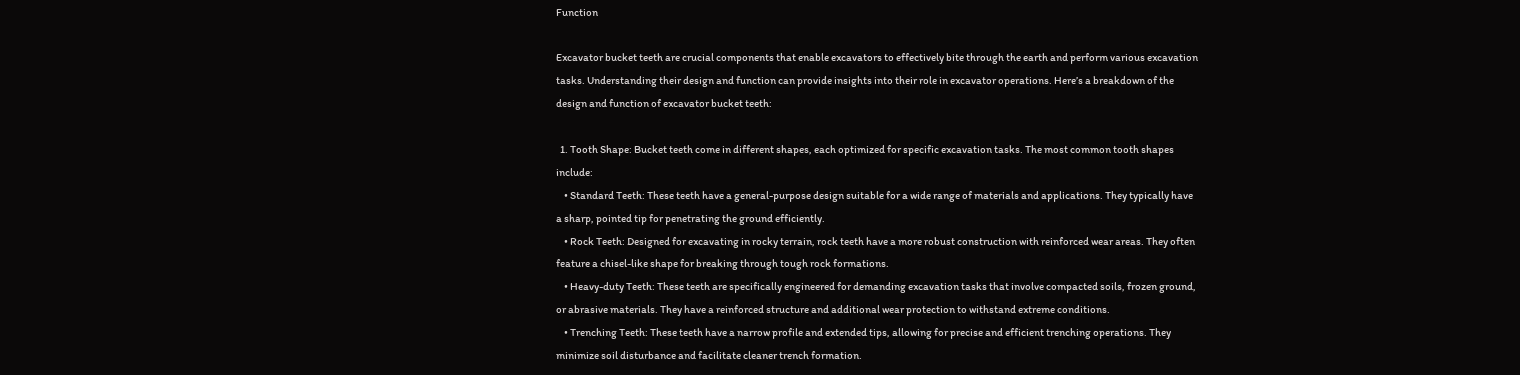Function

Excavator bucket teeth are crucial components that enable excavators to effectively bite through the earth and perform various excavation tasks. Understanding their design and function can provide insights into their role in excavator operations. Here’s a breakdown of the design and function of excavator bucket teeth:

  1. Tooth Shape: Bucket teeth come in different shapes, each optimized for specific excavation tasks. The most common tooth shapes include:
    • Standard Teeth: These teeth have a general-purpose design suitable for a wide range of materials and applications. They typically have a sharp, pointed tip for penetrating the ground efficiently.
    • Rock Teeth: Designed for excavating in rocky terrain, rock teeth have a more robust construction with reinforced wear areas. They often feature a chisel-like shape for breaking through tough rock formations.
    • Heavy-duty Teeth: These teeth are specifically engineered for demanding excavation tasks that involve compacted soils, frozen ground, or abrasive materials. They have a reinforced structure and additional wear protection to withstand extreme conditions.
    • Trenching Teeth: These teeth have a narrow profile and extended tips, allowing for precise and efficient trenching operations. They minimize soil disturbance and facilitate cleaner trench formation.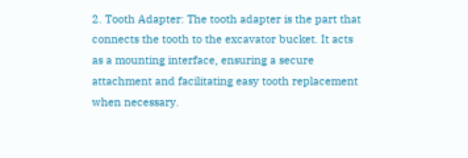2. Tooth Adapter: The tooth adapter is the part that connects the tooth to the excavator bucket. It acts as a mounting interface, ensuring a secure attachment and facilitating easy tooth replacement when necessary.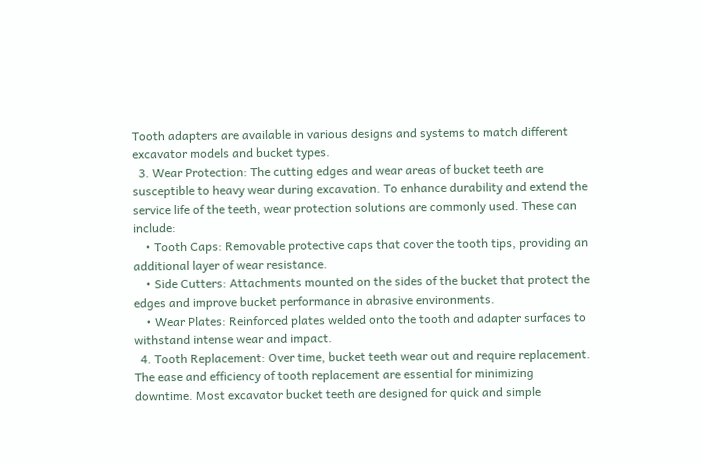Tooth adapters are available in various designs and systems to match different excavator models and bucket types.
  3. Wear Protection: The cutting edges and wear areas of bucket teeth are susceptible to heavy wear during excavation. To enhance durability and extend the service life of the teeth, wear protection solutions are commonly used. These can include:
    • Tooth Caps: Removable protective caps that cover the tooth tips, providing an additional layer of wear resistance.
    • Side Cutters: Attachments mounted on the sides of the bucket that protect the edges and improve bucket performance in abrasive environments.
    • Wear Plates: Reinforced plates welded onto the tooth and adapter surfaces to withstand intense wear and impact.
  4. Tooth Replacement: Over time, bucket teeth wear out and require replacement. The ease and efficiency of tooth replacement are essential for minimizing downtime. Most excavator bucket teeth are designed for quick and simple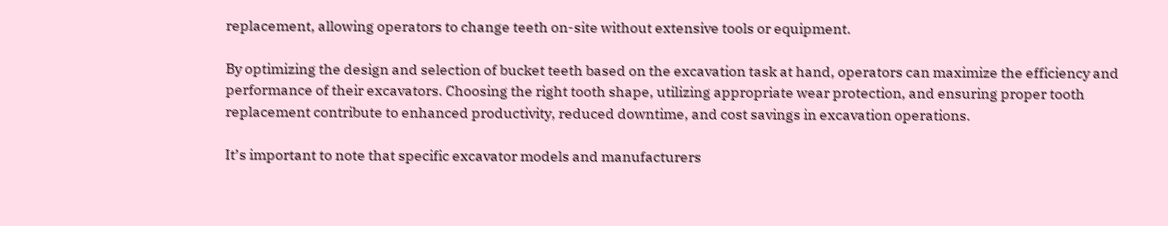replacement, allowing operators to change teeth on-site without extensive tools or equipment.

By optimizing the design and selection of bucket teeth based on the excavation task at hand, operators can maximize the efficiency and performance of their excavators. Choosing the right tooth shape, utilizing appropriate wear protection, and ensuring proper tooth replacement contribute to enhanced productivity, reduced downtime, and cost savings in excavation operations.

It’s important to note that specific excavator models and manufacturers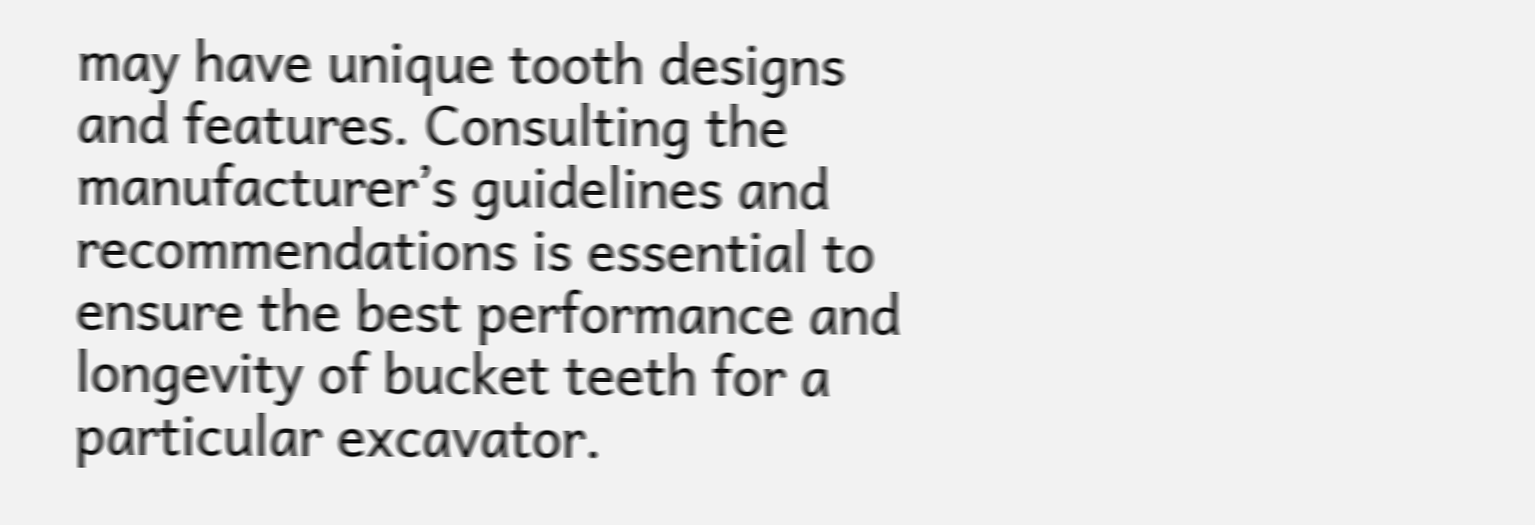may have unique tooth designs and features. Consulting the manufacturer’s guidelines and recommendations is essential to ensure the best performance and longevity of bucket teeth for a particular excavator.